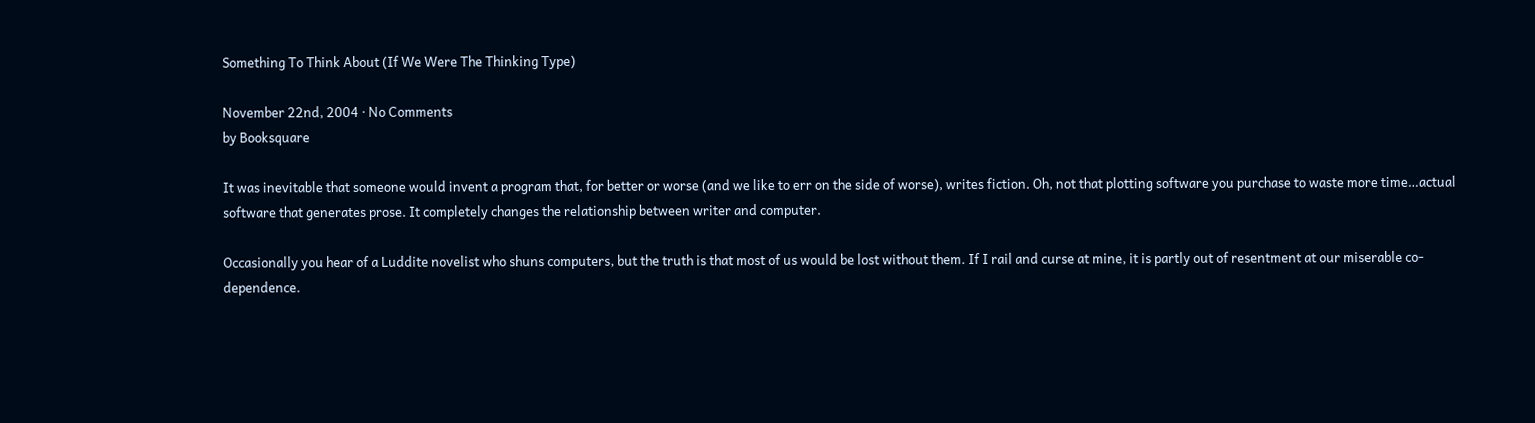Something To Think About (If We Were The Thinking Type)

November 22nd, 2004 · No Comments
by Booksquare

It was inevitable that someone would invent a program that, for better or worse (and we like to err on the side of worse), writes fiction. Oh, not that plotting software you purchase to waste more time…actual software that generates prose. It completely changes the relationship between writer and computer.

Occasionally you hear of a Luddite novelist who shuns computers, but the truth is that most of us would be lost without them. If I rail and curse at mine, it is partly out of resentment at our miserable co-dependence.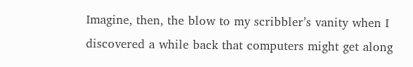Imagine, then, the blow to my scribbler’s vanity when I discovered a while back that computers might get along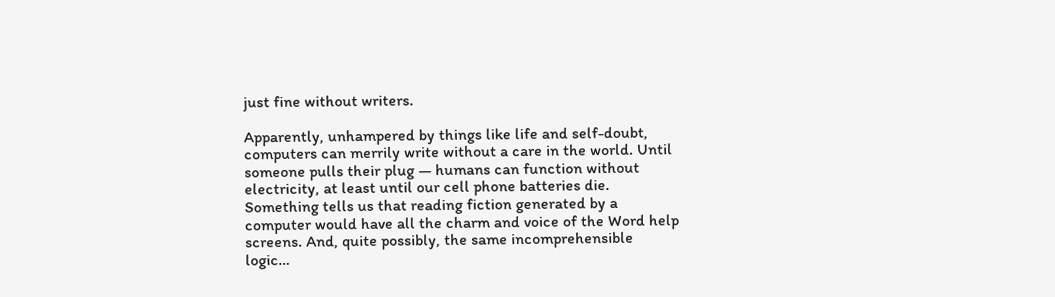just fine without writers.

Apparently, unhampered by things like life and self-doubt, computers can merrily write without a care in the world. Until someone pulls their plug — humans can function without electricity, at least until our cell phone batteries die. Something tells us that reading fiction generated by a computer would have all the charm and voice of the Word help screens. And, quite possibly, the same incomprehensible logic…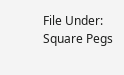File Under: Square Pegs